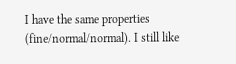I have the same properties (fine/normal/normal). I still like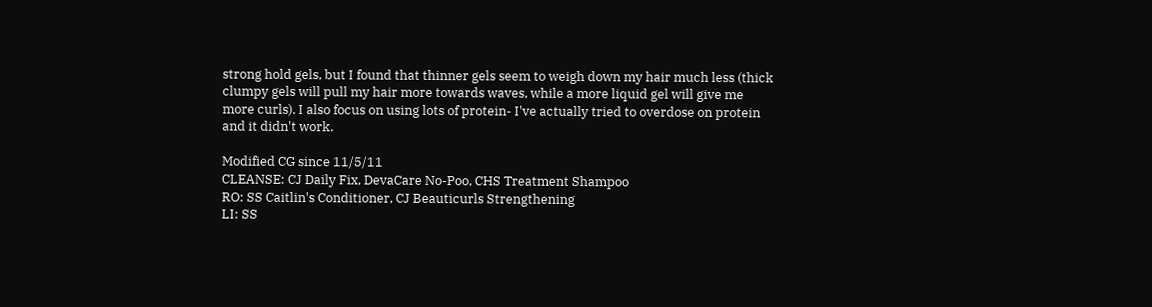strong hold gels, but I found that thinner gels seem to weigh down my hair much less (thick clumpy gels will pull my hair more towards waves, while a more liquid gel will give me more curls). I also focus on using lots of protein- I've actually tried to overdose on protein and it didn't work.

Modified CG since 11/5/11
CLEANSE: CJ Daily Fix, DevaCare No-Poo, CHS Treatment Shampoo
RO: SS Caitlin's Conditioner, CJ Beauticurls Strengthening
LI: SS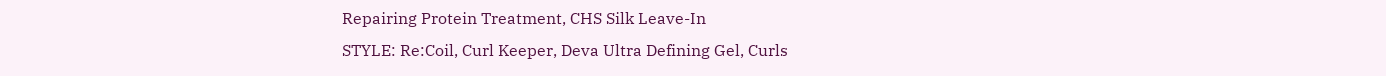Repairing Protein Treatment, CHS Silk Leave-In
STYLE: Re:Coil, Curl Keeper, Deva Ultra Defining Gel, Curls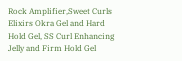Rock Amplifier,Sweet Curls Elixirs Okra Gel and Hard Hold Gel, SS Curl Enhancing Jelly and Firm Hold Gel